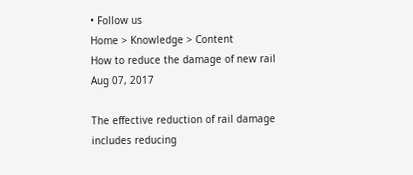• Follow us
Home > Knowledge > Content
How to reduce the damage of new rail
Aug 07, 2017

The effective reduction of rail damage includes reducing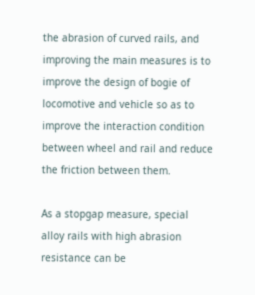the abrasion of curved rails, and improving the main measures is to improve the design of bogie of locomotive and vehicle so as to improve the interaction condition between wheel and rail and reduce the friction between them.

As a stopgap measure, special alloy rails with high abrasion resistance can be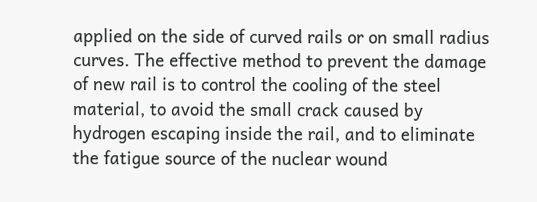applied on the side of curved rails or on small radius curves. The effective method to prevent the damage of new rail is to control the cooling of the steel material, to avoid the small crack caused by hydrogen escaping inside the rail, and to eliminate the fatigue source of the nuclear wound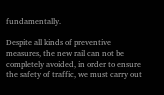fundamentally.

Despite all kinds of preventive measures, the new rail can not be completely avoided, in order to ensure the safety of traffic, we must carry out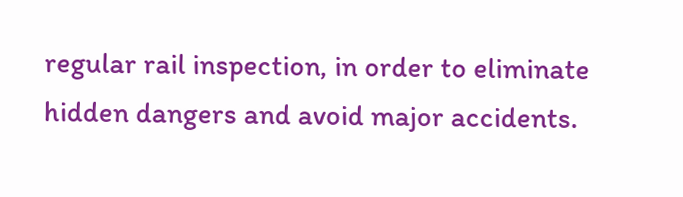regular rail inspection, in order to eliminate hidden dangers and avoid major accidents.